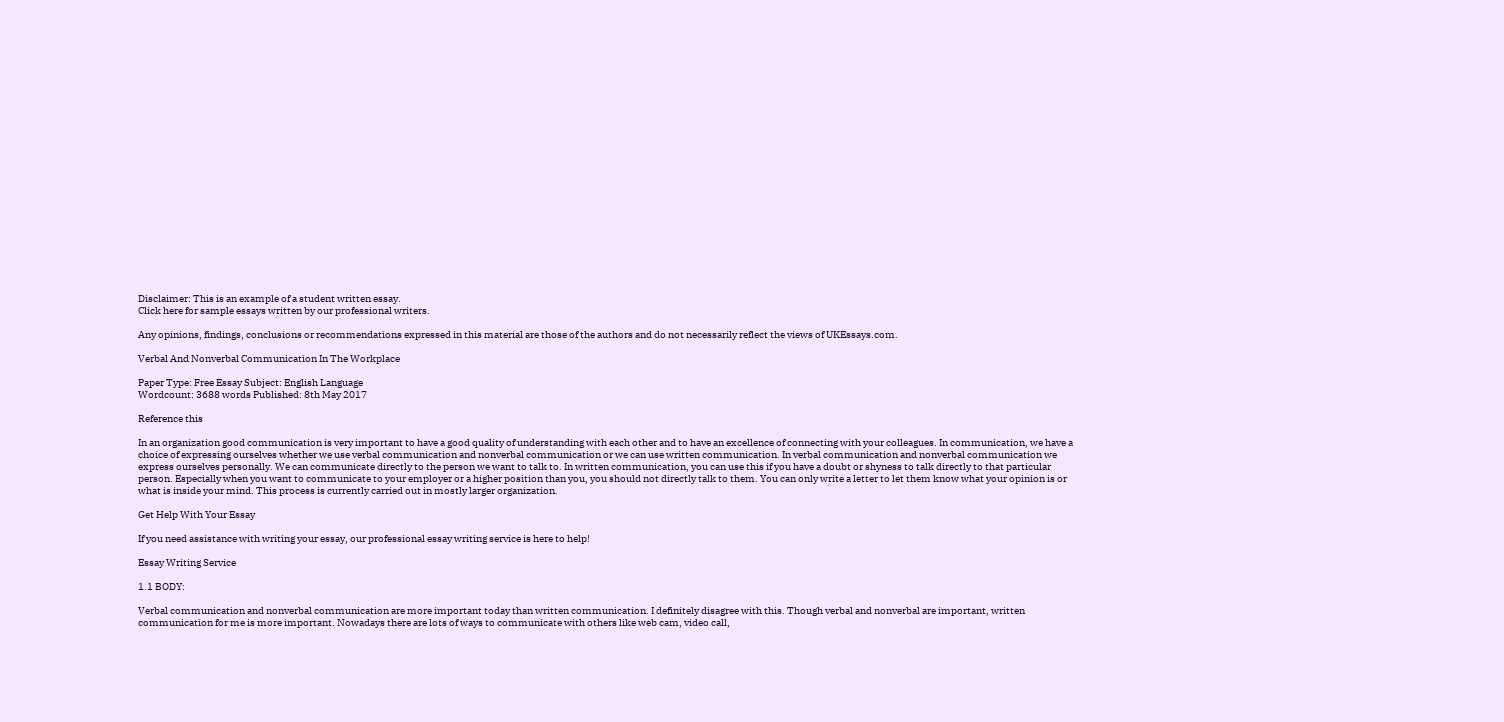Disclaimer: This is an example of a student written essay.
Click here for sample essays written by our professional writers.

Any opinions, findings, conclusions or recommendations expressed in this material are those of the authors and do not necessarily reflect the views of UKEssays.com.

Verbal And Nonverbal Communication In The Workplace

Paper Type: Free Essay Subject: English Language
Wordcount: 3688 words Published: 8th May 2017

Reference this

In an organization good communication is very important to have a good quality of understanding with each other and to have an excellence of connecting with your colleagues. In communication, we have a choice of expressing ourselves whether we use verbal communication and nonverbal communication or we can use written communication. In verbal communication and nonverbal communication we express ourselves personally. We can communicate directly to the person we want to talk to. In written communication, you can use this if you have a doubt or shyness to talk directly to that particular person. Especially when you want to communicate to your employer or a higher position than you, you should not directly talk to them. You can only write a letter to let them know what your opinion is or what is inside your mind. This process is currently carried out in mostly larger organization.

Get Help With Your Essay

If you need assistance with writing your essay, our professional essay writing service is here to help!

Essay Writing Service

1.1 BODY:

Verbal communication and nonverbal communication are more important today than written communication. I definitely disagree with this. Though verbal and nonverbal are important, written communication for me is more important. Nowadays there are lots of ways to communicate with others like web cam, video call,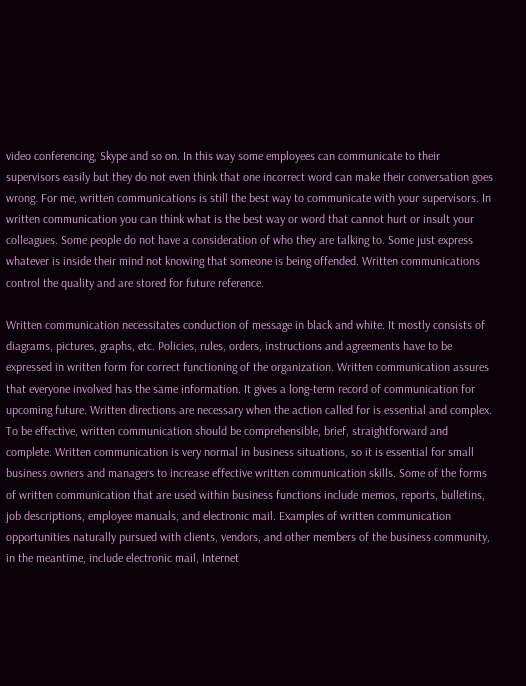video conferencing, Skype and so on. In this way some employees can communicate to their supervisors easily but they do not even think that one incorrect word can make their conversation goes wrong. For me, written communications is still the best way to communicate with your supervisors. In written communication you can think what is the best way or word that cannot hurt or insult your colleagues. Some people do not have a consideration of who they are talking to. Some just express whatever is inside their mind not knowing that someone is being offended. Written communications control the quality and are stored for future reference.

Written communication necessitates conduction of message in black and white. It mostly consists of diagrams, pictures, graphs, etc. Policies, rules, orders, instructions and agreements have to be expressed in written form for correct functioning of the organization. Written communication assures that everyone involved has the same information. It gives a long-term record of communication for upcoming future. Written directions are necessary when the action called for is essential and complex. To be effective, written communication should be comprehensible, brief, straightforward and complete. Written communication is very normal in business situations, so it is essential for small business owners and managers to increase effective written communication skills. Some of the forms of written communication that are used within business functions include memos, reports, bulletins, job descriptions, employee manuals, and electronic mail. Examples of written communication opportunities naturally pursued with clients, vendors, and other members of the business community, in the meantime, include electronic mail, Internet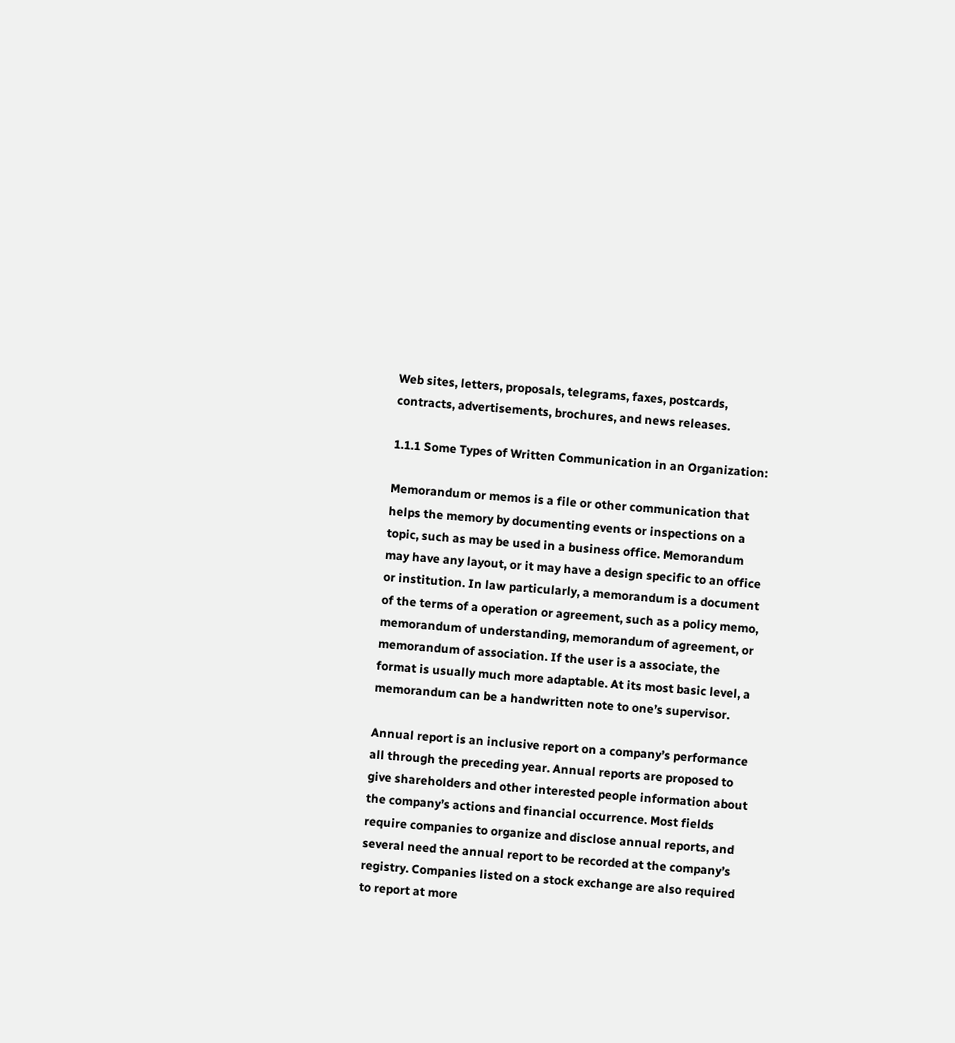Web sites, letters, proposals, telegrams, faxes, postcards, contracts, advertisements, brochures, and news releases.

1.1.1 Some Types of Written Communication in an Organization:

Memorandum or memos is a file or other communication that helps the memory by documenting events or inspections on a topic, such as may be used in a business office. Memorandum may have any layout, or it may have a design specific to an office or institution. In law particularly, a memorandum is a document of the terms of a operation or agreement, such as a policy memo, memorandum of understanding, memorandum of agreement, or memorandum of association. If the user is a associate, the format is usually much more adaptable. At its most basic level, a memorandum can be a handwritten note to one’s supervisor.

Annual report is an inclusive report on a company’s performance all through the preceding year. Annual reports are proposed to give shareholders and other interested people information about the company’s actions and financial occurrence. Most fields require companies to organize and disclose annual reports, and several need the annual report to be recorded at the company’s registry. Companies listed on a stock exchange are also required to report at more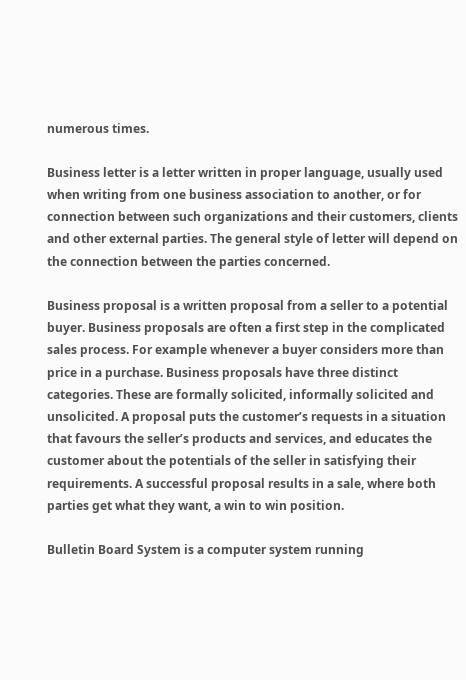numerous times.

Business letter is a letter written in proper language, usually used when writing from one business association to another, or for connection between such organizations and their customers, clients and other external parties. The general style of letter will depend on the connection between the parties concerned.

Business proposal is a written proposal from a seller to a potential buyer. Business proposals are often a first step in the complicated sales process. For example whenever a buyer considers more than price in a purchase. Business proposals have three distinct categories. These are formally solicited, informally solicited and unsolicited. A proposal puts the customer’s requests in a situation that favours the seller’s products and services, and educates the customer about the potentials of the seller in satisfying their requirements. A successful proposal results in a sale, where both parties get what they want, a win to win position.

Bulletin Board System is a computer system running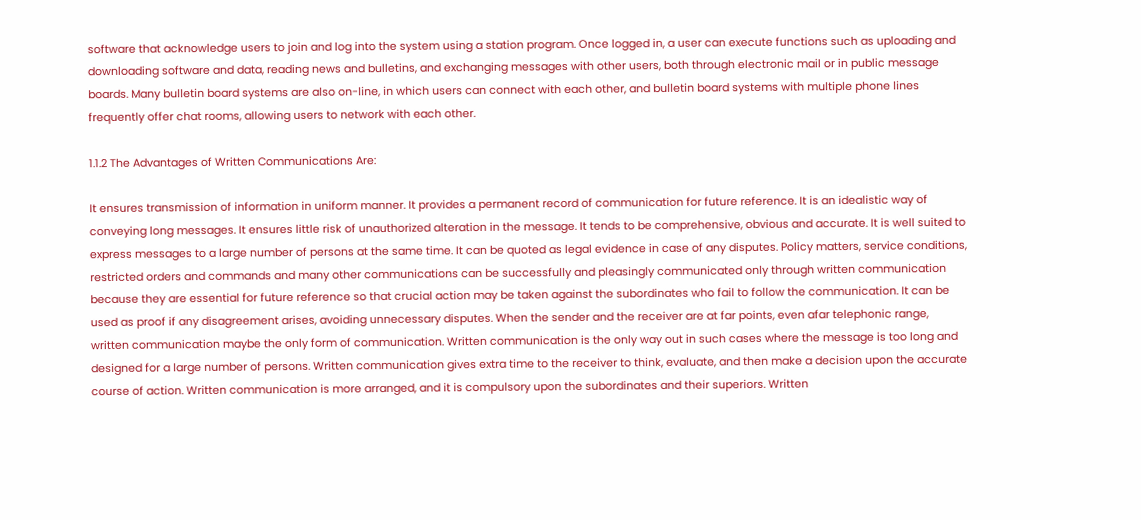software that acknowledge users to join and log into the system using a station program. Once logged in, a user can execute functions such as uploading and downloading software and data, reading news and bulletins, and exchanging messages with other users, both through electronic mail or in public message boards. Many bulletin board systems are also on-line, in which users can connect with each other, and bulletin board systems with multiple phone lines frequently offer chat rooms, allowing users to network with each other.

1.1.2 The Advantages of Written Communications Are:

It ensures transmission of information in uniform manner. It provides a permanent record of communication for future reference. It is an idealistic way of conveying long messages. It ensures little risk of unauthorized alteration in the message. It tends to be comprehensive, obvious and accurate. It is well suited to express messages to a large number of persons at the same time. It can be quoted as legal evidence in case of any disputes. Policy matters, service conditions, restricted orders and commands and many other communications can be successfully and pleasingly communicated only through written communication because they are essential for future reference so that crucial action may be taken against the subordinates who fail to follow the communication. It can be used as proof if any disagreement arises, avoiding unnecessary disputes. When the sender and the receiver are at far points, even afar telephonic range, written communication maybe the only form of communication. Written communication is the only way out in such cases where the message is too long and designed for a large number of persons. Written communication gives extra time to the receiver to think, evaluate, and then make a decision upon the accurate course of action. Written communication is more arranged, and it is compulsory upon the subordinates and their superiors. Written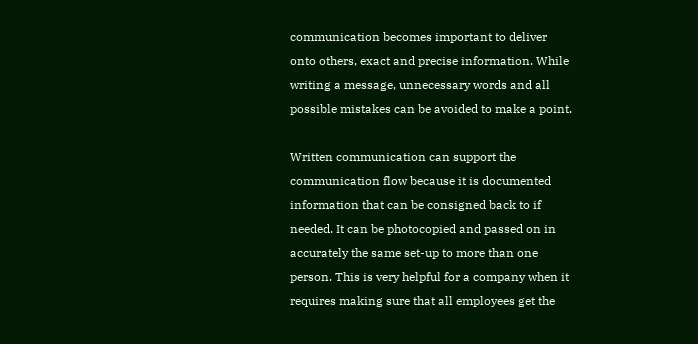communication becomes important to deliver onto others, exact and precise information. While writing a message, unnecessary words and all possible mistakes can be avoided to make a point.

Written communication can support the communication flow because it is documented information that can be consigned back to if needed. It can be photocopied and passed on in accurately the same set-up to more than one person. This is very helpful for a company when it requires making sure that all employees get the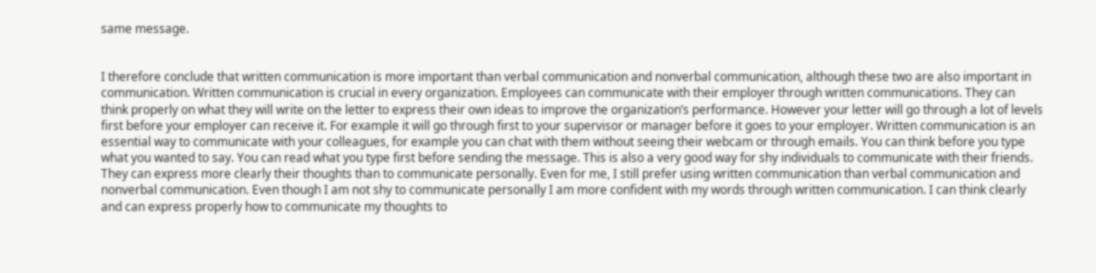same message.


I therefore conclude that written communication is more important than verbal communication and nonverbal communication, although these two are also important in communication. Written communication is crucial in every organization. Employees can communicate with their employer through written communications. They can think properly on what they will write on the letter to express their own ideas to improve the organization’s performance. However your letter will go through a lot of levels first before your employer can receive it. For example it will go through first to your supervisor or manager before it goes to your employer. Written communication is an essential way to communicate with your colleagues, for example you can chat with them without seeing their webcam or through emails. You can think before you type what you wanted to say. You can read what you type first before sending the message. This is also a very good way for shy individuals to communicate with their friends. They can express more clearly their thoughts than to communicate personally. Even for me, I still prefer using written communication than verbal communication and nonverbal communication. Even though I am not shy to communicate personally I am more confident with my words through written communication. I can think clearly and can express properly how to communicate my thoughts to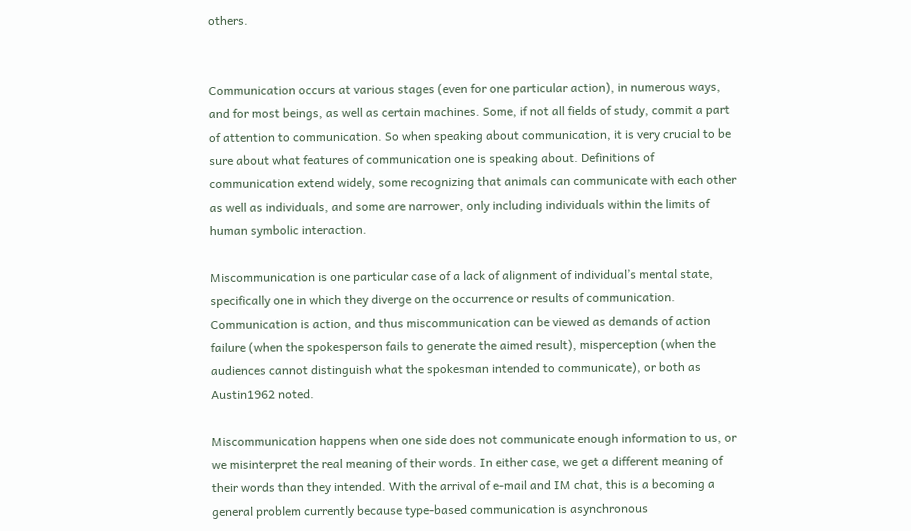others.


Communication occurs at various stages (even for one particular action), in numerous ways, and for most beings, as well as certain machines. Some, if not all fields of study, commit a part of attention to communication. So when speaking about communication, it is very crucial to be sure about what features of communication one is speaking about. Definitions of communication extend widely, some recognizing that animals can communicate with each other as well as individuals, and some are narrower, only including individuals within the limits of human symbolic interaction.

Miscommunication is one particular case of a lack of alignment of individual’s mental state, specifically one in which they diverge on the occurrence or results of communication. Communication is action, and thus miscommunication can be viewed as demands of action failure (when the spokesperson fails to generate the aimed result), misperception (when the audiences cannot distinguish what the spokesman intended to communicate), or both as Austin1962 noted.

Miscommunication happens when one side does not communicate enough information to us, or we misinterpret the real meaning of their words. In either case, we get a different meaning of their words than they intended. With the arrival of e-mail and IM chat, this is a becoming a general problem currently because type-based communication is asynchronous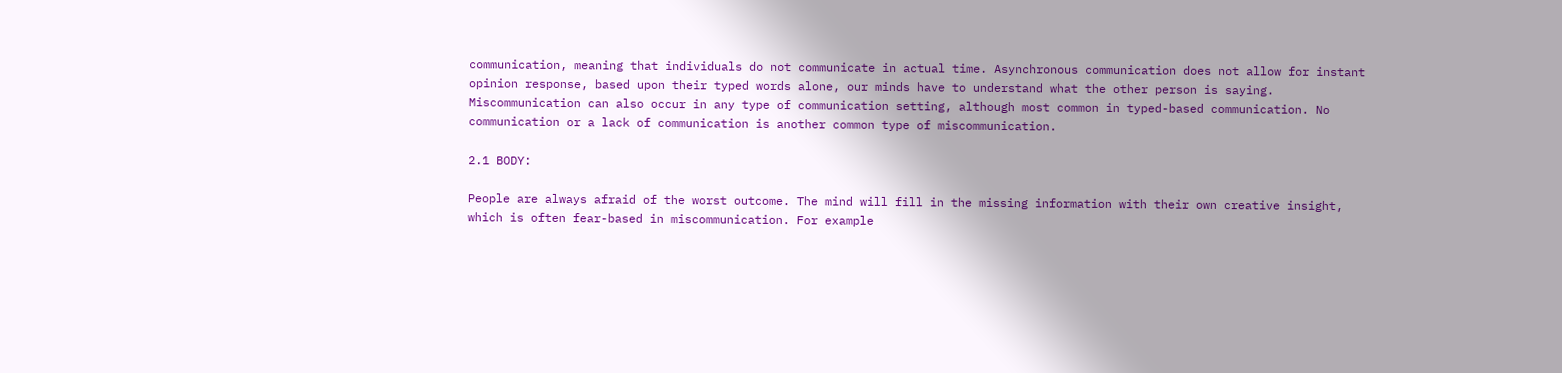communication, meaning that individuals do not communicate in actual time. Asynchronous communication does not allow for instant opinion response, based upon their typed words alone, our minds have to understand what the other person is saying. Miscommunication can also occur in any type of communication setting, although most common in typed-based communication. No communication or a lack of communication is another common type of miscommunication.

2.1 BODY:

People are always afraid of the worst outcome. The mind will fill in the missing information with their own creative insight, which is often fear-based in miscommunication. For example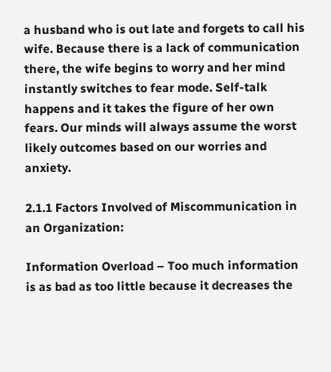a husband who is out late and forgets to call his wife. Because there is a lack of communication there, the wife begins to worry and her mind instantly switches to fear mode. Self-talk happens and it takes the figure of her own fears. Our minds will always assume the worst likely outcomes based on our worries and anxiety.

2.1.1 Factors Involved of Miscommunication in an Organization:

Information Overload – Too much information is as bad as too little because it decreases the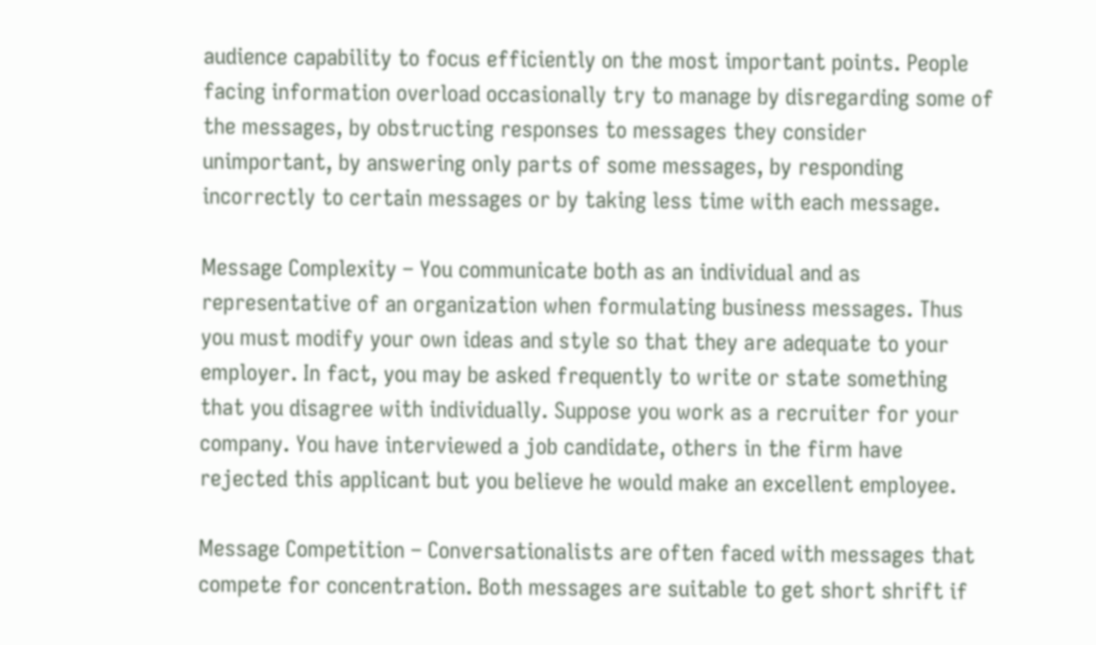audience capability to focus efficiently on the most important points. People facing information overload occasionally try to manage by disregarding some of the messages, by obstructing responses to messages they consider unimportant, by answering only parts of some messages, by responding incorrectly to certain messages or by taking less time with each message.

Message Complexity – You communicate both as an individual and as representative of an organization when formulating business messages. Thus you must modify your own ideas and style so that they are adequate to your employer. In fact, you may be asked frequently to write or state something that you disagree with individually. Suppose you work as a recruiter for your company. You have interviewed a job candidate, others in the firm have rejected this applicant but you believe he would make an excellent employee.

Message Competition – Conversationalists are often faced with messages that compete for concentration. Both messages are suitable to get short shrift if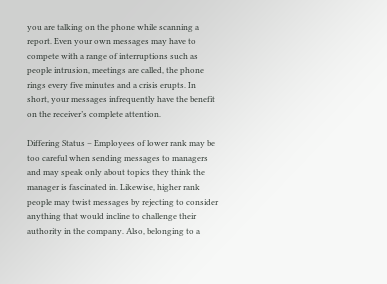you are talking on the phone while scanning a report. Even your own messages may have to compete with a range of interruptions such as people intrusion, meetings are called, the phone rings every five minutes and a crisis erupts. In short, your messages infrequently have the benefit on the receiver’s complete attention.

Differing Status – Employees of lower rank may be too careful when sending messages to managers and may speak only about topics they think the manager is fascinated in. Likewise, higher rank people may twist messages by rejecting to consider anything that would incline to challenge their authority in the company. Also, belonging to a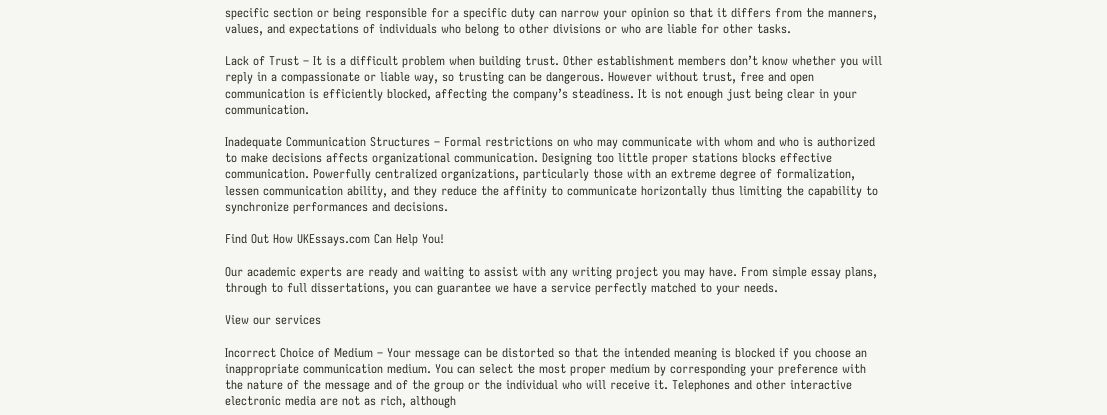specific section or being responsible for a specific duty can narrow your opinion so that it differs from the manners, values, and expectations of individuals who belong to other divisions or who are liable for other tasks.

Lack of Trust – It is a difficult problem when building trust. Other establishment members don’t know whether you will reply in a compassionate or liable way, so trusting can be dangerous. However without trust, free and open communication is efficiently blocked, affecting the company’s steadiness. It is not enough just being clear in your communication.

Inadequate Communication Structures – Formal restrictions on who may communicate with whom and who is authorized to make decisions affects organizational communication. Designing too little proper stations blocks effective communication. Powerfully centralized organizations, particularly those with an extreme degree of formalization, lessen communication ability, and they reduce the affinity to communicate horizontally thus limiting the capability to synchronize performances and decisions.

Find Out How UKEssays.com Can Help You!

Our academic experts are ready and waiting to assist with any writing project you may have. From simple essay plans, through to full dissertations, you can guarantee we have a service perfectly matched to your needs.

View our services

Incorrect Choice of Medium – Your message can be distorted so that the intended meaning is blocked if you choose an inappropriate communication medium. You can select the most proper medium by corresponding your preference with the nature of the message and of the group or the individual who will receive it. Telephones and other interactive electronic media are not as rich, although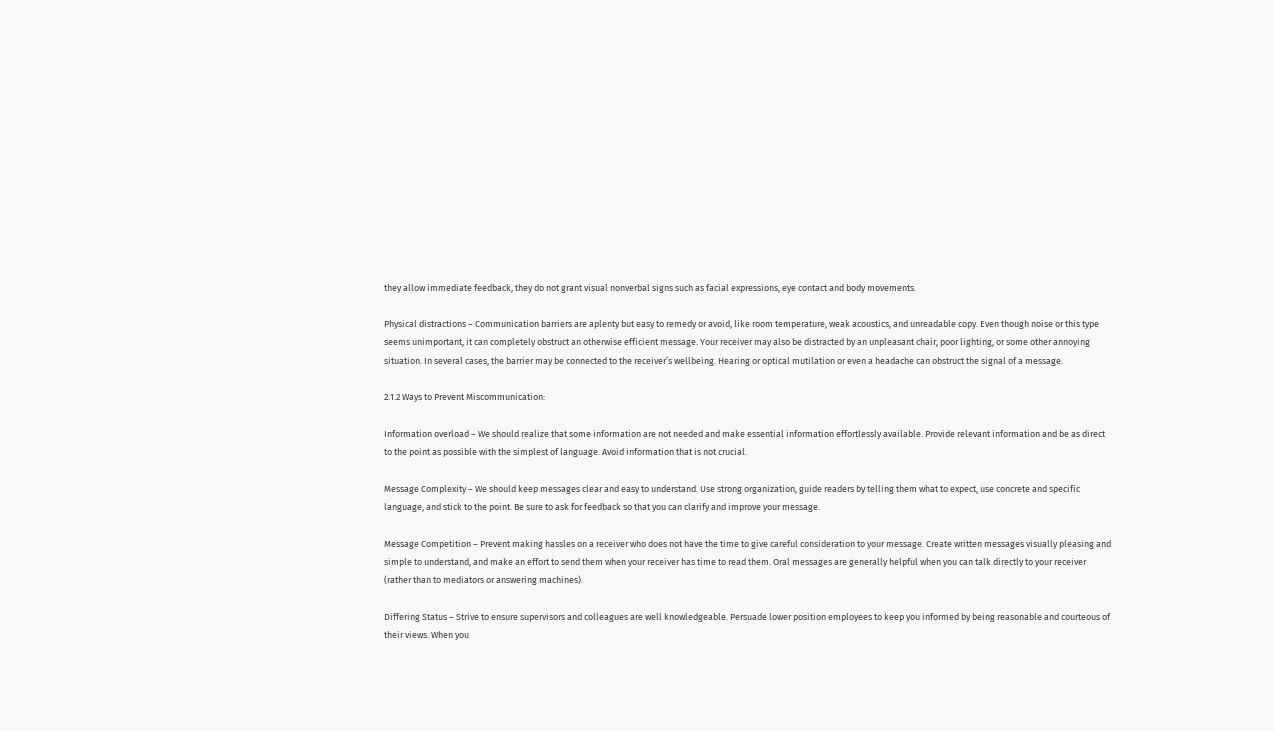they allow immediate feedback, they do not grant visual nonverbal signs such as facial expressions, eye contact and body movements.

Physical distractions – Communication barriers are aplenty but easy to remedy or avoid, like room temperature, weak acoustics, and unreadable copy. Even though noise or this type seems unimportant, it can completely obstruct an otherwise efficient message. Your receiver may also be distracted by an unpleasant chair, poor lighting, or some other annoying situation. In several cases, the barrier may be connected to the receiver’s wellbeing. Hearing or optical mutilation or even a headache can obstruct the signal of a message.

2.1.2 Ways to Prevent Miscommunication:

Information overload – We should realize that some information are not needed and make essential information effortlessly available. Provide relevant information and be as direct to the point as possible with the simplest of language. Avoid information that is not crucial.

Message Complexity – We should keep messages clear and easy to understand. Use strong organization, guide readers by telling them what to expect, use concrete and specific language, and stick to the point. Be sure to ask for feedback so that you can clarify and improve your message.

Message Competition – Prevent making hassles on a receiver who does not have the time to give careful consideration to your message. Create written messages visually pleasing and simple to understand, and make an effort to send them when your receiver has time to read them. Oral messages are generally helpful when you can talk directly to your receiver (rather than to mediators or answering machines).

Differing Status – Strive to ensure supervisors and colleagues are well knowledgeable. Persuade lower position employees to keep you informed by being reasonable and courteous of their views. When you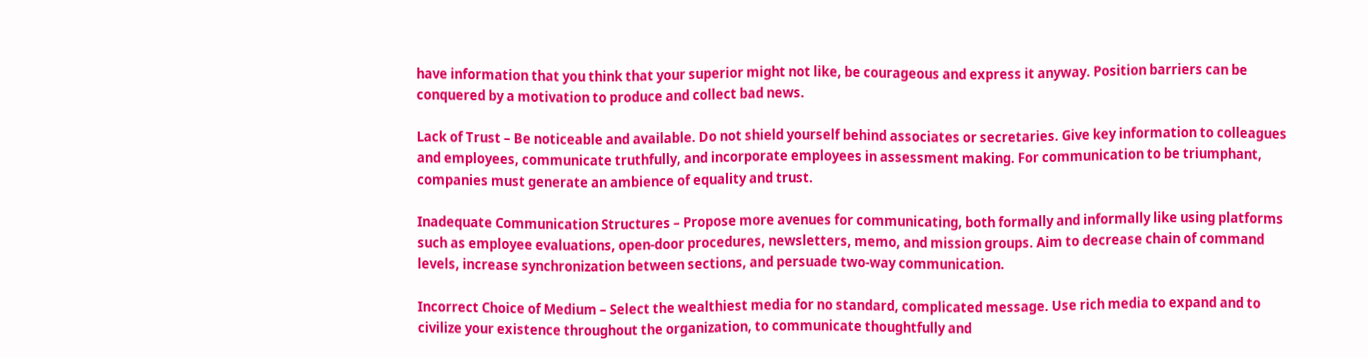have information that you think that your superior might not like, be courageous and express it anyway. Position barriers can be conquered by a motivation to produce and collect bad news.

Lack of Trust – Be noticeable and available. Do not shield yourself behind associates or secretaries. Give key information to colleagues and employees, communicate truthfully, and incorporate employees in assessment making. For communication to be triumphant, companies must generate an ambience of equality and trust.

Inadequate Communication Structures – Propose more avenues for communicating, both formally and informally like using platforms such as employee evaluations, open-door procedures, newsletters, memo, and mission groups. Aim to decrease chain of command levels, increase synchronization between sections, and persuade two-way communication.

Incorrect Choice of Medium – Select the wealthiest media for no standard, complicated message. Use rich media to expand and to civilize your existence throughout the organization, to communicate thoughtfully and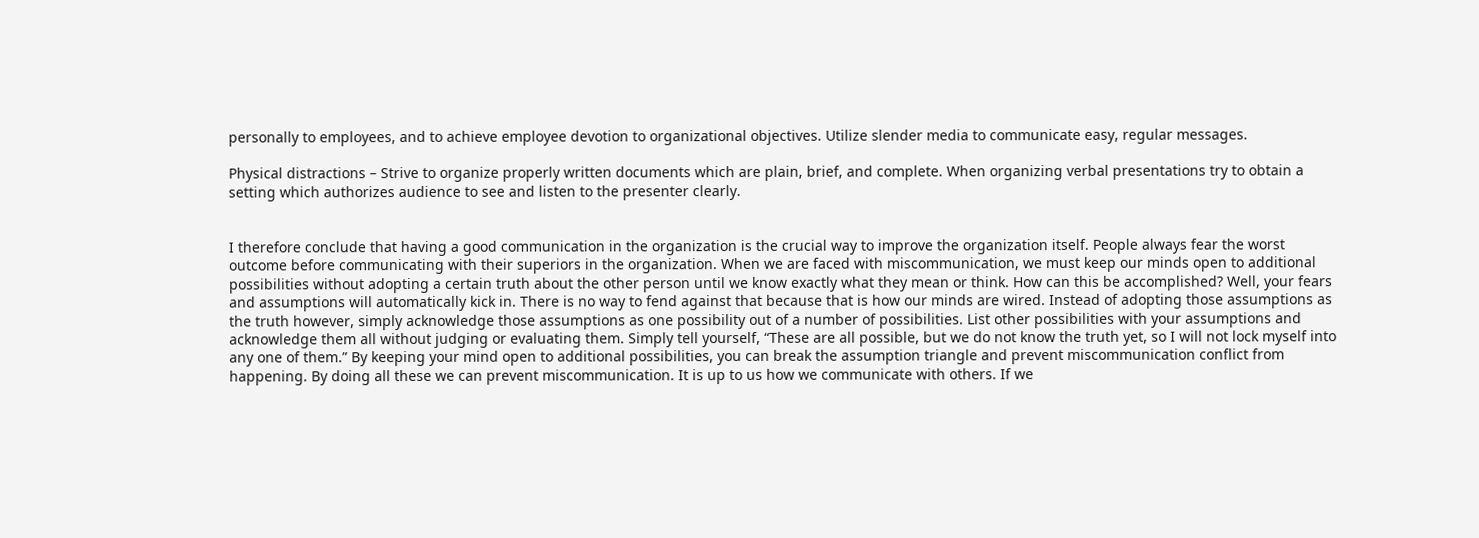personally to employees, and to achieve employee devotion to organizational objectives. Utilize slender media to communicate easy, regular messages.

Physical distractions – Strive to organize properly written documents which are plain, brief, and complete. When organizing verbal presentations try to obtain a setting which authorizes audience to see and listen to the presenter clearly.


I therefore conclude that having a good communication in the organization is the crucial way to improve the organization itself. People always fear the worst outcome before communicating with their superiors in the organization. When we are faced with miscommunication, we must keep our minds open to additional possibilities without adopting a certain truth about the other person until we know exactly what they mean or think. How can this be accomplished? Well, your fears and assumptions will automatically kick in. There is no way to fend against that because that is how our minds are wired. Instead of adopting those assumptions as the truth however, simply acknowledge those assumptions as one possibility out of a number of possibilities. List other possibilities with your assumptions and acknowledge them all without judging or evaluating them. Simply tell yourself, “These are all possible, but we do not know the truth yet, so I will not lock myself into any one of them.” By keeping your mind open to additional possibilities, you can break the assumption triangle and prevent miscommunication conflict from happening. By doing all these we can prevent miscommunication. It is up to us how we communicate with others. If we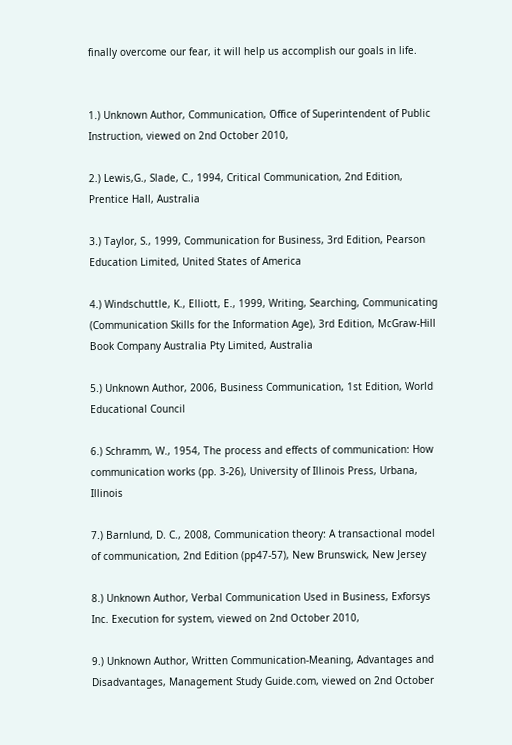finally overcome our fear, it will help us accomplish our goals in life.


1.) Unknown Author, Communication, Office of Superintendent of Public Instruction, viewed on 2nd October 2010,

2.) Lewis,G., Slade, C., 1994, Critical Communication, 2nd Edition, Prentice Hall, Australia

3.) Taylor, S., 1999, Communication for Business, 3rd Edition, Pearson Education Limited, United States of America

4.) Windschuttle, K., Elliott, E., 1999, Writing, Searching, Communicating (Communication Skills for the Information Age), 3rd Edition, McGraw-Hill Book Company Australia Pty Limited, Australia

5.) Unknown Author, 2006, Business Communication, 1st Edition, World Educational Council

6.) Schramm, W., 1954, The process and effects of communication: How communication works (pp. 3-26), University of Illinois Press, Urbana, Illinois

7.) Barnlund, D. C., 2008, Communication theory: A transactional model of communication, 2nd Edition (pp47-57), New Brunswick, New Jersey

8.) Unknown Author, Verbal Communication Used in Business, Exforsys Inc. Execution for system, viewed on 2nd October 2010,

9.) Unknown Author, Written Communication-Meaning, Advantages and Disadvantages, Management Study Guide.com, viewed on 2nd October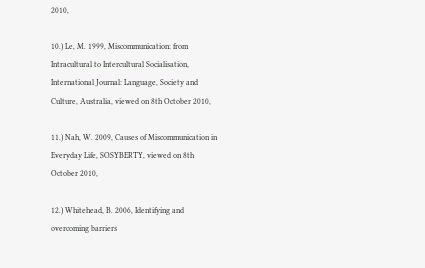2010,

10.) Le, M. 1999, Miscommunication: from Intracultural to Intercultural Socialisation, International Journal: Language, Society and Culture, Australia, viewed on 8th October 2010,

11.) Nah, W. 2009, Causes of Miscommunication in Everyday Life, SOSYBERTY, viewed on 8th October 2010,

12.) Whitehead, B. 2006, Identifying and overcoming barriers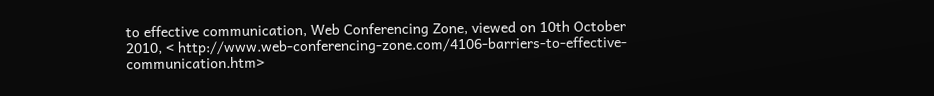to effective communication, Web Conferencing Zone, viewed on 10th October 2010, < http://www.web-conferencing-zone.com/4106-barriers-to-effective-communication.htm>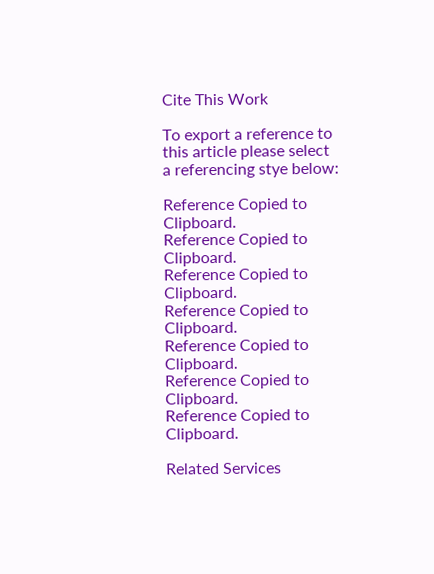Cite This Work

To export a reference to this article please select a referencing stye below:

Reference Copied to Clipboard.
Reference Copied to Clipboard.
Reference Copied to Clipboard.
Reference Copied to Clipboard.
Reference Copied to Clipboard.
Reference Copied to Clipboard.
Reference Copied to Clipboard.

Related Services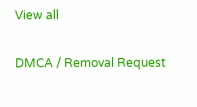View all

DMCA / Removal Request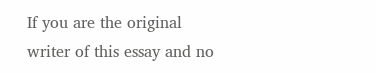If you are the original writer of this essay and no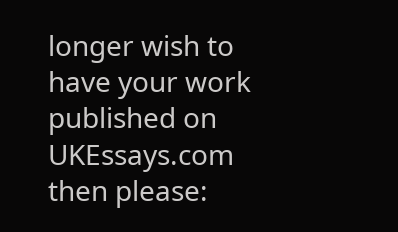longer wish to have your work published on UKEssays.com then please: